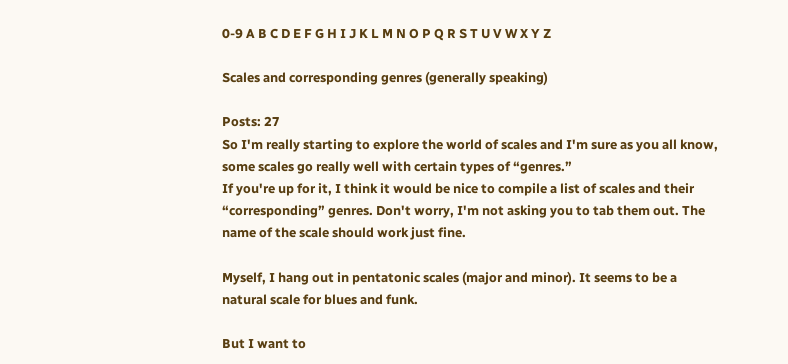0-9 A B C D E F G H I J K L M N O P Q R S T U V W X Y Z

Scales and corresponding genres (generally speaking)

Posts: 27
So I'm really starting to explore the world of scales and I'm sure as you all know, some scales go really well with certain types of “genres.”
If you're up for it, I think it would be nice to compile a list of scales and their “corresponding” genres. Don't worry, I'm not asking you to tab them out. The name of the scale should work just fine.

Myself, I hang out in pentatonic scales (major and minor). It seems to be a natural scale for blues and funk.

But I want to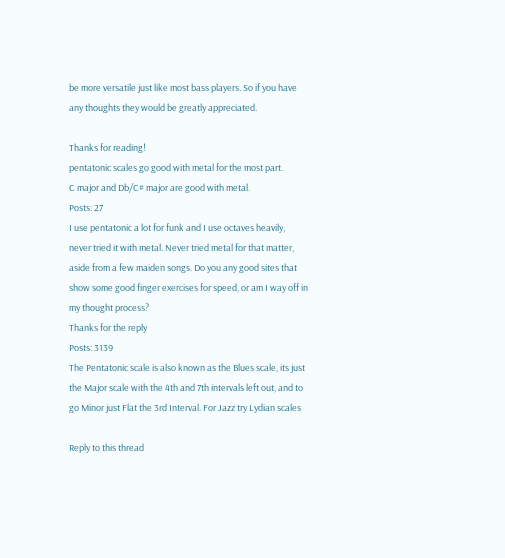be more versatile just like most bass players. So if you have any thoughts they would be greatly appreciated.

Thanks for reading!
pentatonic scales go good with metal for the most part.
C major and Db/C# major are good with metal.
Posts: 27
I use pentatonic a lot for funk and I use octaves heavily, never tried it with metal. Never tried metal for that matter, aside from a few maiden songs. Do you any good sites that show some good finger exercises for speed, or am I way off in my thought process?
Thanks for the reply
Posts: 3139
The Pentatonic scale is also known as the Blues scale, its just the Major scale with the 4th and 7th intervals left out, and to go Minor just Flat the 3rd Interval. For Jazz try Lydian scales

Reply to this thread